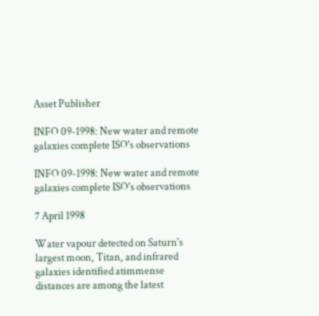Asset Publisher

INFO 09-1998: New water and remote galaxies complete ISO's observations

INFO 09-1998: New water and remote galaxies complete ISO's observations

7 April 1998

Water vapour detected on Saturn's largest moon, Titan, and infrared galaxies identified atimmense distances are among the latest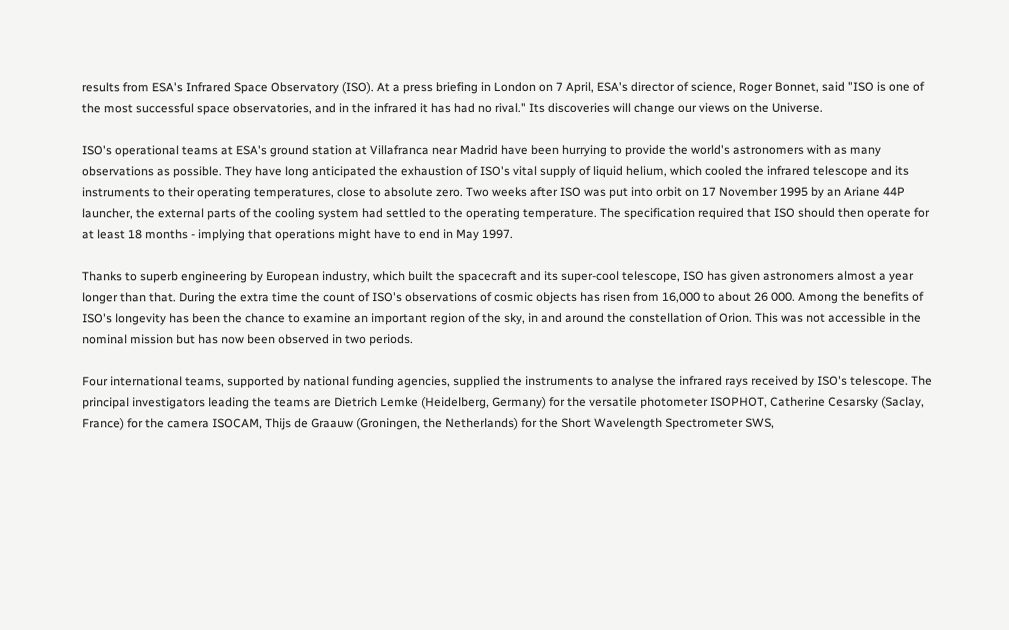results from ESA's Infrared Space Observatory (ISO). At a press briefing in London on 7 April, ESA's director of science, Roger Bonnet, said "ISO is one of the most successful space observatories, and in the infrared it has had no rival." Its discoveries will change our views on the Universe.

ISO's operational teams at ESA's ground station at Villafranca near Madrid have been hurrying to provide the world's astronomers with as many observations as possible. They have long anticipated the exhaustion of ISO's vital supply of liquid helium, which cooled the infrared telescope and its instruments to their operating temperatures, close to absolute zero. Two weeks after ISO was put into orbit on 17 November 1995 by an Ariane 44P launcher, the external parts of the cooling system had settled to the operating temperature. The specification required that ISO should then operate for at least 18 months - implying that operations might have to end in May 1997.

Thanks to superb engineering by European industry, which built the spacecraft and its super-cool telescope, ISO has given astronomers almost a year longer than that. During the extra time the count of ISO's observations of cosmic objects has risen from 16,000 to about 26 000. Among the benefits of ISO's longevity has been the chance to examine an important region of the sky, in and around the constellation of Orion. This was not accessible in the nominal mission but has now been observed in two periods.

Four international teams, supported by national funding agencies, supplied the instruments to analyse the infrared rays received by ISO's telescope. The principal investigators leading the teams are Dietrich Lemke (Heidelberg, Germany) for the versatile photometer ISOPHOT, Catherine Cesarsky (Saclay, France) for the camera ISOCAM, Thijs de Graauw (Groningen, the Netherlands) for the Short Wavelength Spectrometer SWS,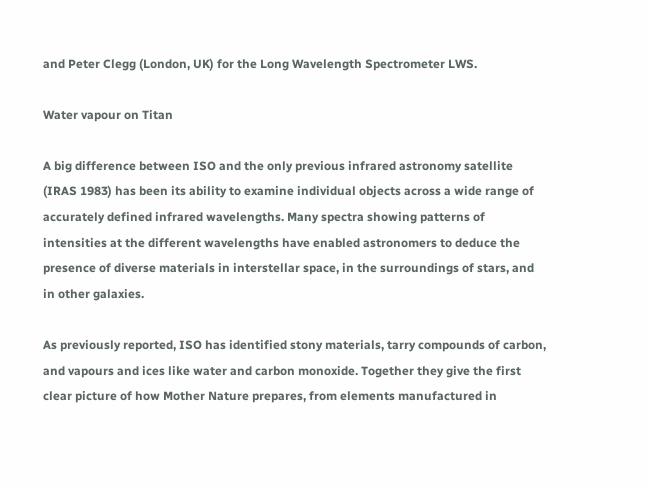and Peter Clegg (London, UK) for the Long Wavelength Spectrometer LWS.

Water vapour on Titan

A big difference between ISO and the only previous infrared astronomy satellite (IRAS 1983) has been its ability to examine individual objects across a wide range of accurately defined infrared wavelengths. Many spectra showing patterns of intensities at the different wavelengths have enabled astronomers to deduce the presence of diverse materials in interstellar space, in the surroundings of stars, and in other galaxies.

As previously reported, ISO has identified stony materials, tarry compounds of carbon, and vapours and ices like water and carbon monoxide. Together they give the first clear picture of how Mother Nature prepares, from elements manufactured in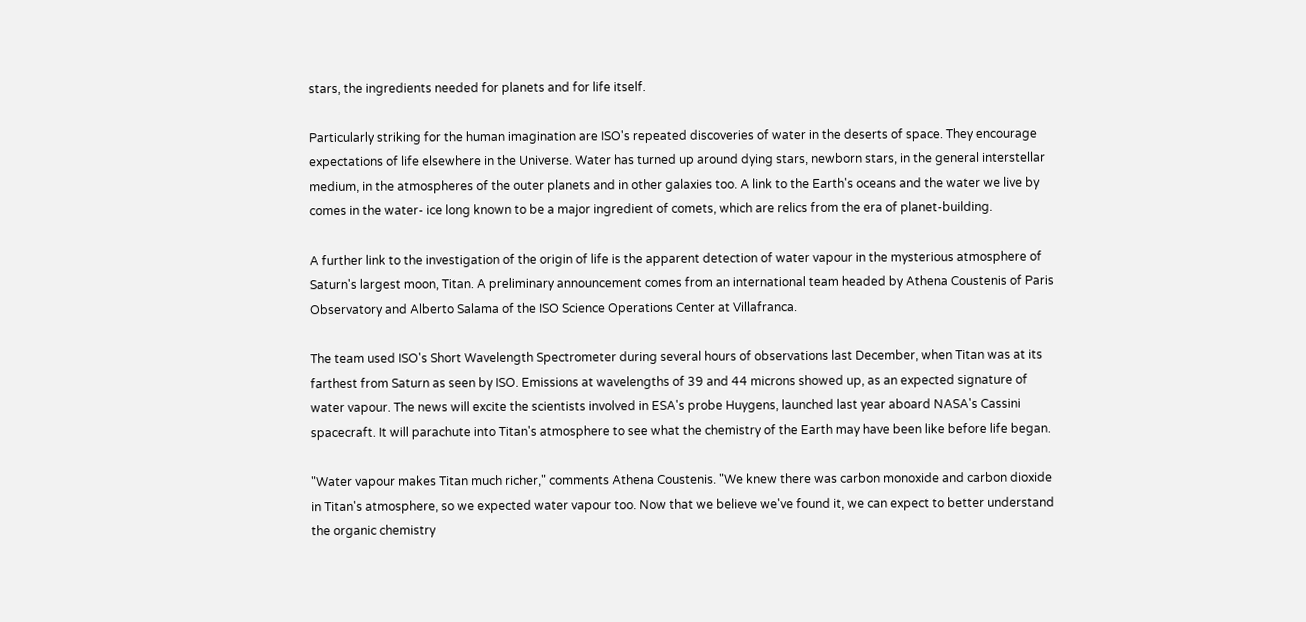stars, the ingredients needed for planets and for life itself.

Particularly striking for the human imagination are ISO's repeated discoveries of water in the deserts of space. They encourage expectations of life elsewhere in the Universe. Water has turned up around dying stars, newborn stars, in the general interstellar medium, in the atmospheres of the outer planets and in other galaxies too. A link to the Earth's oceans and the water we live by comes in the water- ice long known to be a major ingredient of comets, which are relics from the era of planet-building.

A further link to the investigation of the origin of life is the apparent detection of water vapour in the mysterious atmosphere of Saturn's largest moon, Titan. A preliminary announcement comes from an international team headed by Athena Coustenis of Paris Observatory and Alberto Salama of the ISO Science Operations Center at Villafranca.

The team used ISO's Short Wavelength Spectrometer during several hours of observations last December, when Titan was at its farthest from Saturn as seen by ISO. Emissions at wavelengths of 39 and 44 microns showed up, as an expected signature of water vapour. The news will excite the scientists involved in ESA's probe Huygens, launched last year aboard NASA's Cassini spacecraft. It will parachute into Titan's atmosphere to see what the chemistry of the Earth may have been like before life began.

"Water vapour makes Titan much richer," comments Athena Coustenis. "We knew there was carbon monoxide and carbon dioxide in Titan's atmosphere, so we expected water vapour too. Now that we believe we've found it, we can expect to better understand the organic chemistry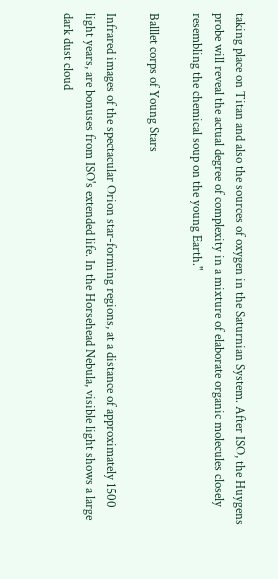taking place on Titan and also the sources of oxygen in the Saturnian System. After ISO, the Huygens probe will reveal the actual degree of complexity in a mixture of elaborate organic molecules closely resembling the chemical soup on the young Earth."

Balllet corps of Young Stars

Infrared images of the spectacular Orion star-forming regions, at a distance of approximately 1500 light years, are bonuses from ISO's extended life. In the Horsehead Nebula, visible light shows a large dark dust cloud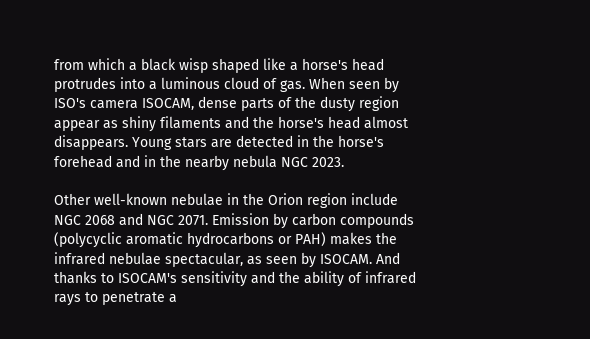from which a black wisp shaped like a horse's head protrudes into a luminous cloud of gas. When seen by ISO's camera ISOCAM, dense parts of the dusty region appear as shiny filaments and the horse's head almost disappears. Young stars are detected in the horse's forehead and in the nearby nebula NGC 2023.

Other well-known nebulae in the Orion region include NGC 2068 and NGC 2071. Emission by carbon compounds (polycyclic aromatic hydrocarbons or PAH) makes the infrared nebulae spectacular, as seen by ISOCAM. And thanks to ISOCAM's sensitivity and the ability of infrared rays to penetrate a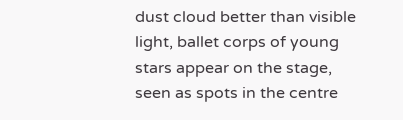dust cloud better than visible light, ballet corps of young stars appear on the stage, seen as spots in the centre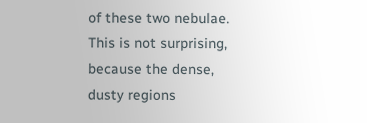of these two nebulae. This is not surprising, because the dense, dusty regions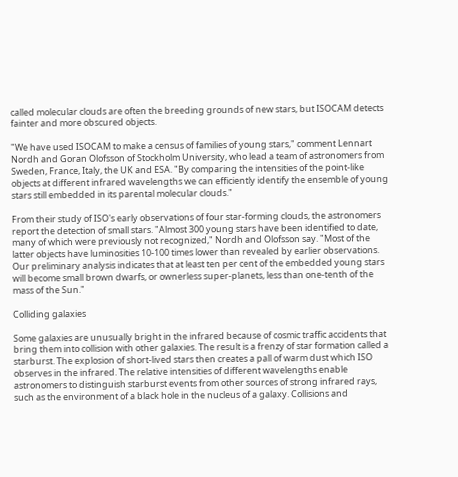called molecular clouds are often the breeding grounds of new stars, but ISOCAM detects fainter and more obscured objects.

"We have used ISOCAM to make a census of families of young stars," comment Lennart Nordh and Goran Olofsson of Stockholm University, who lead a team of astronomers from Sweden, France, Italy, the UK and ESA. "By comparing the intensities of the point-like objects at different infrared wavelengths we can efficiently identify the ensemble of young stars still embedded in its parental molecular clouds."

From their study of ISO's early observations of four star-forming clouds, the astronomers report the detection of small stars. "Almost 300 young stars have been identified to date, many of which were previously not recognized," Nordh and Olofsson say. "Most of the latter objects have luminosities 10-100 times lower than revealed by earlier observations. Our preliminary analysis indicates that at least ten per cent of the embedded young stars will become small brown dwarfs, or ownerless super-planets, less than one-tenth of the mass of the Sun."

Colliding galaxies

Some galaxies are unusually bright in the infrared because of cosmic traffic accidents that bring them into collision with other galaxies. The result is a frenzy of star formation called a starburst. The explosion of short-lived stars then creates a pall of warm dust which ISO observes in the infrared. The relative intensities of different wavelengths enable astronomers to distinguish starburst events from other sources of strong infrared rays, such as the environment of a black hole in the nucleus of a galaxy. Collisions and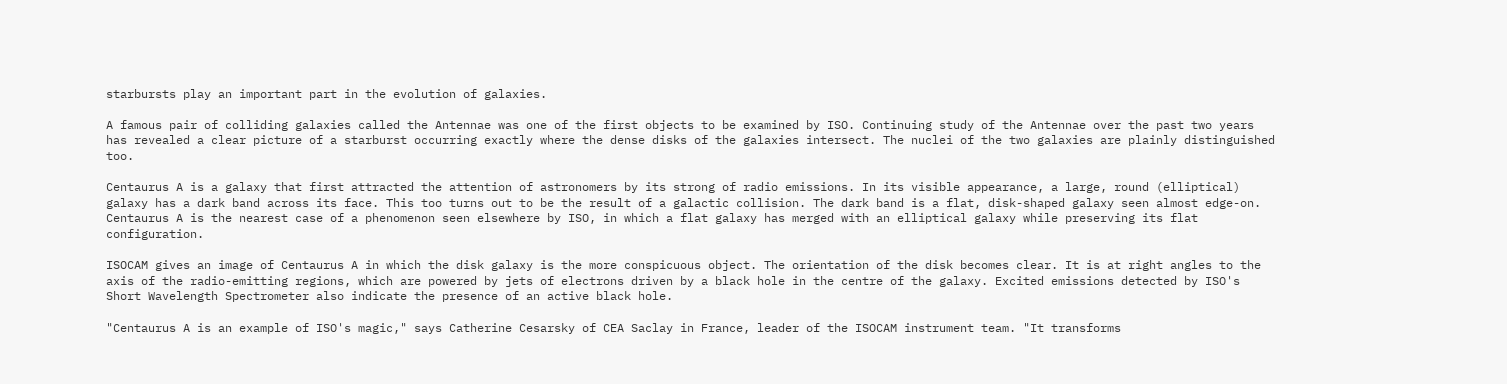starbursts play an important part in the evolution of galaxies.

A famous pair of colliding galaxies called the Antennae was one of the first objects to be examined by ISO. Continuing study of the Antennae over the past two years has revealed a clear picture of a starburst occurring exactly where the dense disks of the galaxies intersect. The nuclei of the two galaxies are plainly distinguished too.

Centaurus A is a galaxy that first attracted the attention of astronomers by its strong of radio emissions. In its visible appearance, a large, round (elliptical) galaxy has a dark band across its face. This too turns out to be the result of a galactic collision. The dark band is a flat, disk-shaped galaxy seen almost edge-on. Centaurus A is the nearest case of a phenomenon seen elsewhere by ISO, in which a flat galaxy has merged with an elliptical galaxy while preserving its flat configuration.

ISOCAM gives an image of Centaurus A in which the disk galaxy is the more conspicuous object. The orientation of the disk becomes clear. It is at right angles to the axis of the radio-emitting regions, which are powered by jets of electrons driven by a black hole in the centre of the galaxy. Excited emissions detected by ISO's Short Wavelength Spectrometer also indicate the presence of an active black hole.

"Centaurus A is an example of ISO's magic," says Catherine Cesarsky of CEA Saclay in France, leader of the ISOCAM instrument team. "It transforms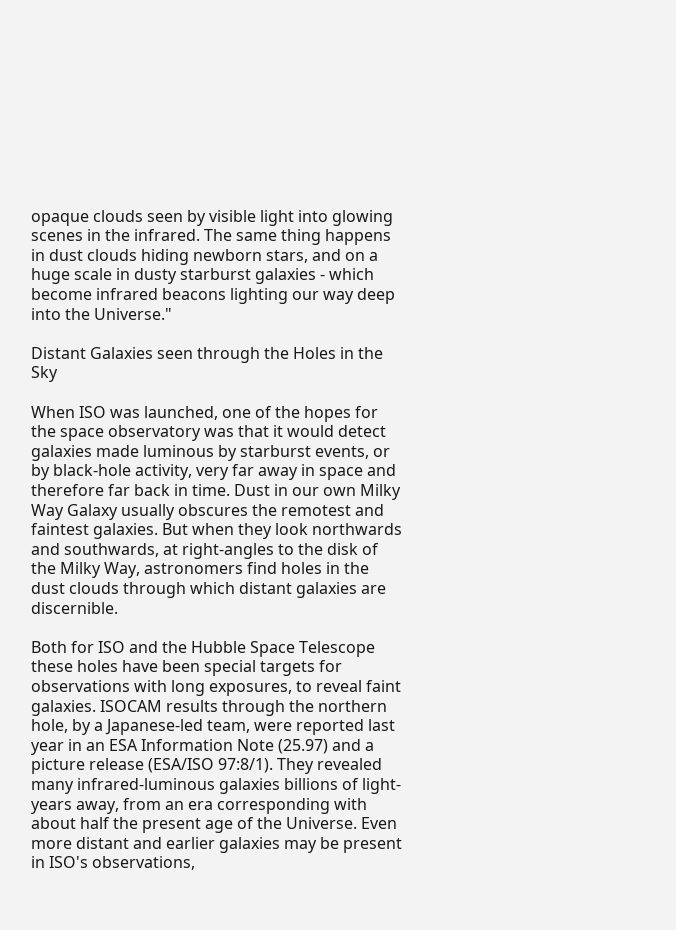opaque clouds seen by visible light into glowing scenes in the infrared. The same thing happens in dust clouds hiding newborn stars, and on a huge scale in dusty starburst galaxies - which become infrared beacons lighting our way deep into the Universe."

Distant Galaxies seen through the Holes in the Sky

When ISO was launched, one of the hopes for the space observatory was that it would detect galaxies made luminous by starburst events, or by black-hole activity, very far away in space and therefore far back in time. Dust in our own Milky Way Galaxy usually obscures the remotest and faintest galaxies. But when they look northwards and southwards, at right-angles to the disk of the Milky Way, astronomers find holes in the dust clouds through which distant galaxies are discernible.

Both for ISO and the Hubble Space Telescope these holes have been special targets for observations with long exposures, to reveal faint galaxies. ISOCAM results through the northern hole, by a Japanese-led team, were reported last year in an ESA Information Note (25.97) and a picture release (ESA/ISO 97:8/1). They revealed many infrared-luminous galaxies billions of light- years away, from an era corresponding with about half the present age of the Universe. Even more distant and earlier galaxies may be present in ISO's observations,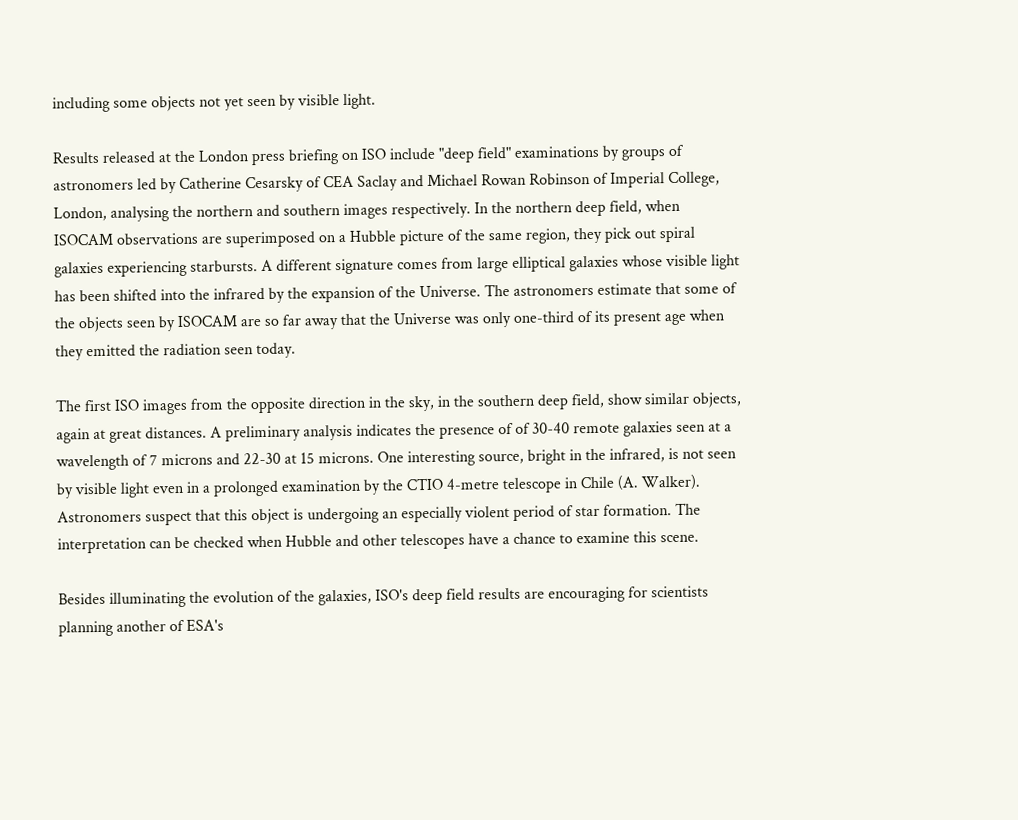including some objects not yet seen by visible light.

Results released at the London press briefing on ISO include "deep field" examinations by groups of astronomers led by Catherine Cesarsky of CEA Saclay and Michael Rowan Robinson of Imperial College, London, analysing the northern and southern images respectively. In the northern deep field, when ISOCAM observations are superimposed on a Hubble picture of the same region, they pick out spiral galaxies experiencing starbursts. A different signature comes from large elliptical galaxies whose visible light has been shifted into the infrared by the expansion of the Universe. The astronomers estimate that some of the objects seen by ISOCAM are so far away that the Universe was only one-third of its present age when they emitted the radiation seen today.

The first ISO images from the opposite direction in the sky, in the southern deep field, show similar objects, again at great distances. A preliminary analysis indicates the presence of of 30-40 remote galaxies seen at a wavelength of 7 microns and 22-30 at 15 microns. One interesting source, bright in the infrared, is not seen by visible light even in a prolonged examination by the CTIO 4-metre telescope in Chile (A. Walker). Astronomers suspect that this object is undergoing an especially violent period of star formation. The interpretation can be checked when Hubble and other telescopes have a chance to examine this scene.

Besides illuminating the evolution of the galaxies, ISO's deep field results are encouraging for scientists planning another of ESA's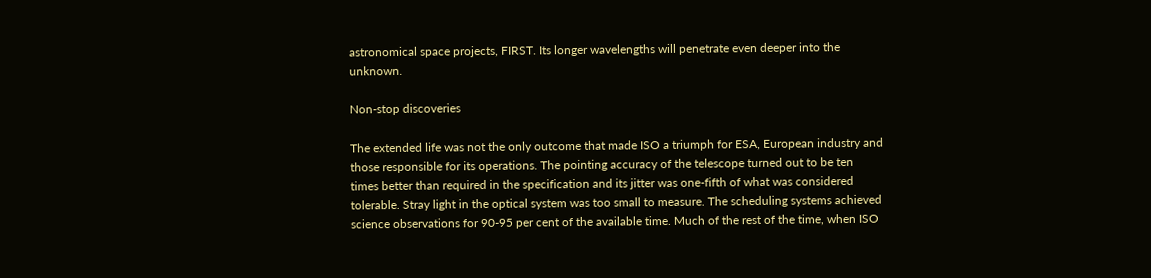astronomical space projects, FIRST. Its longer wavelengths will penetrate even deeper into the unknown.

Non-stop discoveries

The extended life was not the only outcome that made ISO a triumph for ESA, European industry and those responsible for its operations. The pointing accuracy of the telescope turned out to be ten times better than required in the specification and its jitter was one-fifth of what was considered tolerable. Stray light in the optical system was too small to measure. The scheduling systems achieved science observations for 90-95 per cent of the available time. Much of the rest of the time, when ISO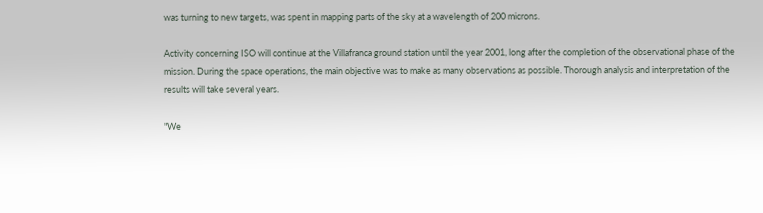was turning to new targets, was spent in mapping parts of the sky at a wavelength of 200 microns.

Activity concerning ISO will continue at the Villafranca ground station until the year 2001, long after the completion of the observational phase of the mission. During the space operations, the main objective was to make as many observations as possible. Thorough analysis and interpretation of the results will take several years.

"We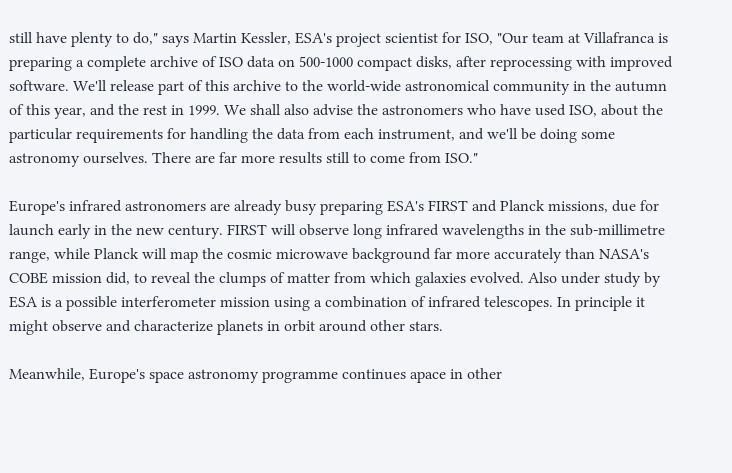still have plenty to do," says Martin Kessler, ESA's project scientist for ISO, "Our team at Villafranca is preparing a complete archive of ISO data on 500-1000 compact disks, after reprocessing with improved software. We'll release part of this archive to the world-wide astronomical community in the autumn of this year, and the rest in 1999. We shall also advise the astronomers who have used ISO, about the particular requirements for handling the data from each instrument, and we'll be doing some astronomy ourselves. There are far more results still to come from ISO."

Europe's infrared astronomers are already busy preparing ESA's FIRST and Planck missions, due for launch early in the new century. FIRST will observe long infrared wavelengths in the sub-millimetre range, while Planck will map the cosmic microwave background far more accurately than NASA's COBE mission did, to reveal the clumps of matter from which galaxies evolved. Also under study by ESA is a possible interferometer mission using a combination of infrared telescopes. In principle it might observe and characterize planets in orbit around other stars.

Meanwhile, Europe's space astronomy programme continues apace in other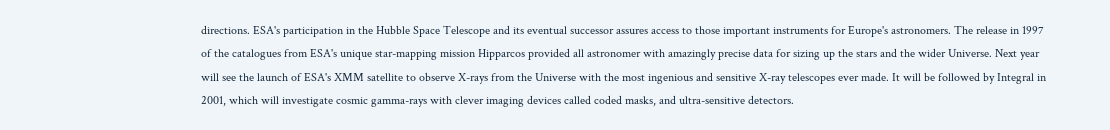directions. ESA's participation in the Hubble Space Telescope and its eventual successor assures access to those important instruments for Europe's astronomers. The release in 1997 of the catalogues from ESA's unique star-mapping mission Hipparcos provided all astronomer with amazingly precise data for sizing up the stars and the wider Universe. Next year will see the launch of ESA's XMM satellite to observe X-rays from the Universe with the most ingenious and sensitive X-ray telescopes ever made. It will be followed by Integral in 2001, which will investigate cosmic gamma-rays with clever imaging devices called coded masks, and ultra-sensitive detectors.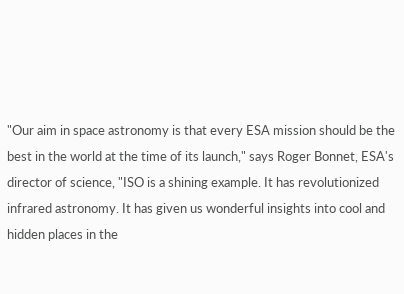"Our aim in space astronomy is that every ESA mission should be the best in the world at the time of its launch," says Roger Bonnet, ESA's director of science, "ISO is a shining example. It has revolutionized infrared astronomy. It has given us wonderful insights into cool and hidden places in the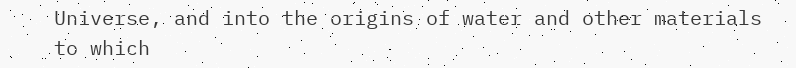Universe, and into the origins of water and other materials to which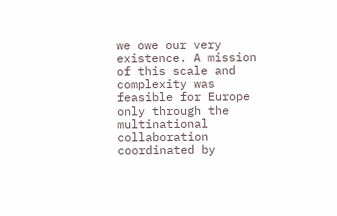we owe our very existence. A mission of this scale and complexity was feasible for Europe only through the multinational collaboration coordinated by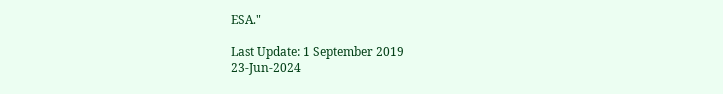ESA."

Last Update: 1 September 2019
23-Jun-2024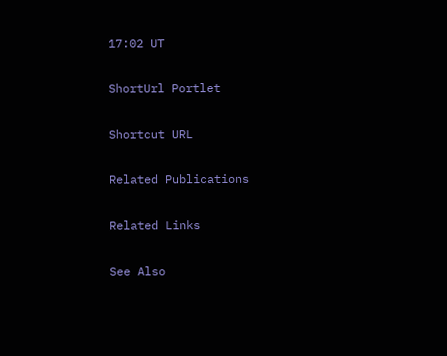17:02 UT

ShortUrl Portlet

Shortcut URL

Related Publications

Related Links

See Also